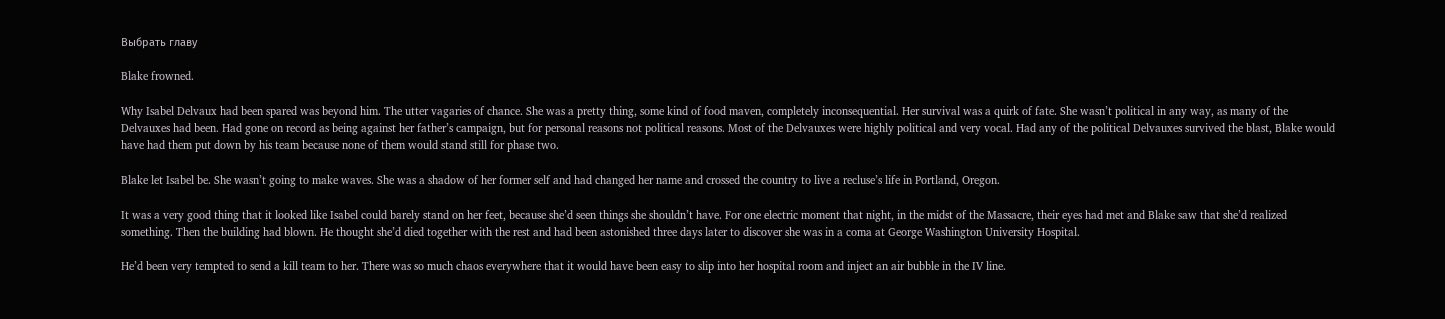Выбрать главу

Blake frowned.

Why Isabel Delvaux had been spared was beyond him. The utter vagaries of chance. She was a pretty thing, some kind of food maven, completely inconsequential. Her survival was a quirk of fate. She wasn’t political in any way, as many of the Delvauxes had been. Had gone on record as being against her father’s campaign, but for personal reasons not political reasons. Most of the Delvauxes were highly political and very vocal. Had any of the political Delvauxes survived the blast, Blake would have had them put down by his team because none of them would stand still for phase two.

Blake let Isabel be. She wasn’t going to make waves. She was a shadow of her former self and had changed her name and crossed the country to live a recluse’s life in Portland, Oregon.

It was a very good thing that it looked like Isabel could barely stand on her feet, because she’d seen things she shouldn’t have. For one electric moment that night, in the midst of the Massacre, their eyes had met and Blake saw that she’d realized something. Then the building had blown. He thought she’d died together with the rest and had been astonished three days later to discover she was in a coma at George Washington University Hospital.

He’d been very tempted to send a kill team to her. There was so much chaos everywhere that it would have been easy to slip into her hospital room and inject an air bubble in the IV line.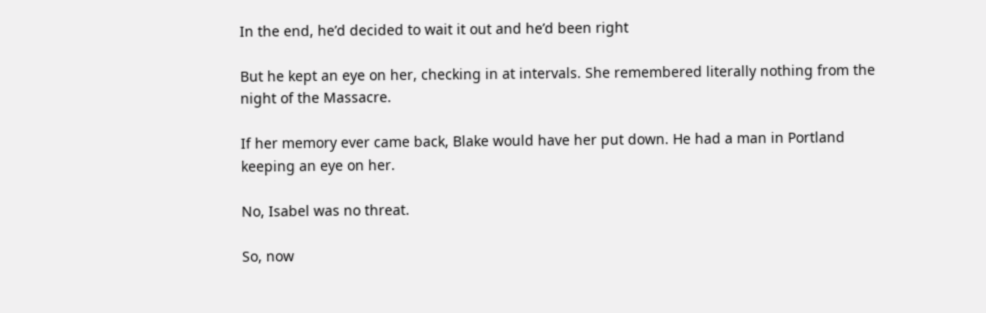In the end, he’d decided to wait it out and he’d been right

But he kept an eye on her, checking in at intervals. She remembered literally nothing from the night of the Massacre.

If her memory ever came back, Blake would have her put down. He had a man in Portland keeping an eye on her.

No, Isabel was no threat.

So, now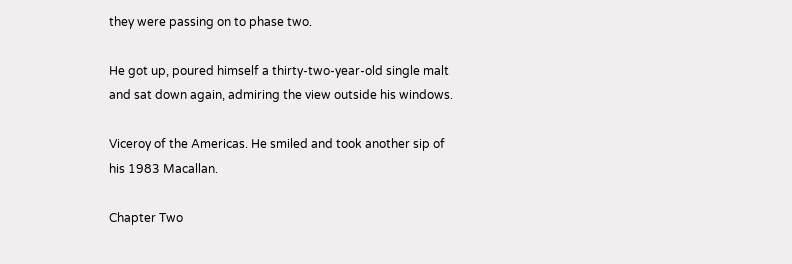they were passing on to phase two.

He got up, poured himself a thirty-two-year-old single malt and sat down again, admiring the view outside his windows.

Viceroy of the Americas. He smiled and took another sip of his 1983 Macallan.

Chapter Two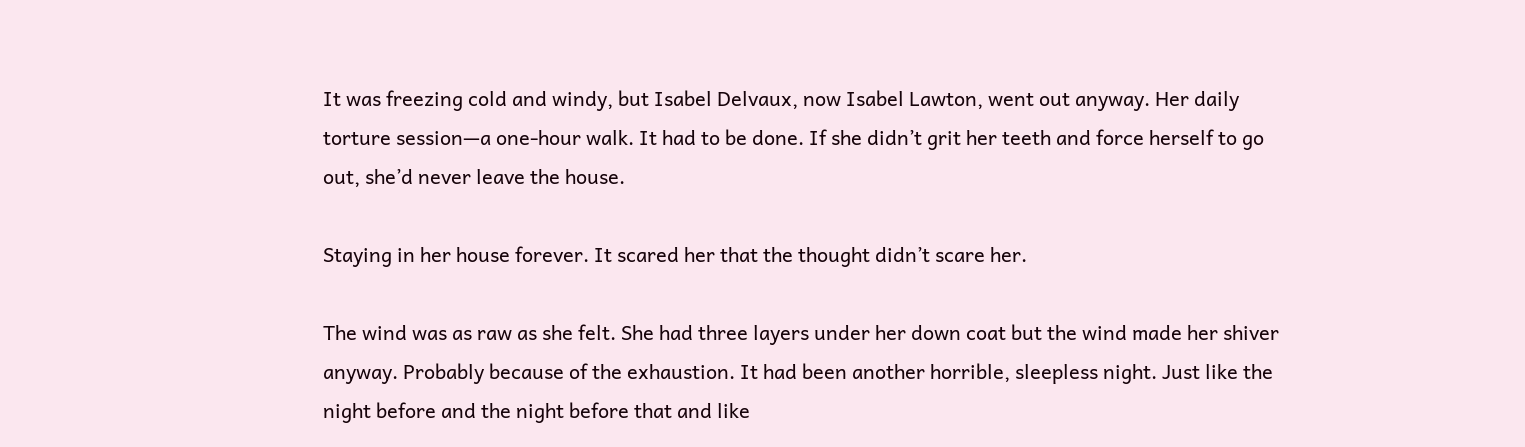It was freezing cold and windy, but Isabel Delvaux, now Isabel Lawton, went out anyway. Her daily torture session—a one-hour walk. It had to be done. If she didn’t grit her teeth and force herself to go out, she’d never leave the house.

Staying in her house forever. It scared her that the thought didn’t scare her.

The wind was as raw as she felt. She had three layers under her down coat but the wind made her shiver anyway. Probably because of the exhaustion. It had been another horrible, sleepless night. Just like the night before and the night before that and like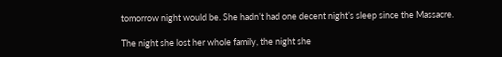tomorrow night would be. She hadn’t had one decent night’s sleep since the Massacre.

The night she lost her whole family, the night she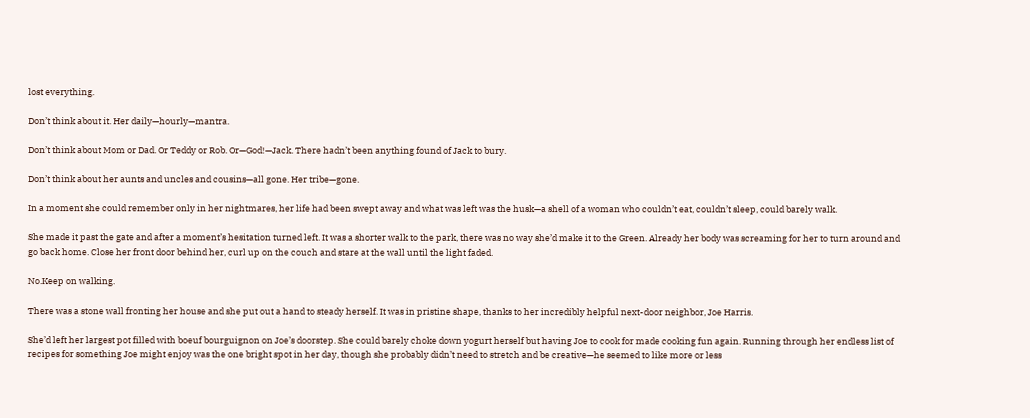lost everything.

Don’t think about it. Her daily—hourly—mantra.

Don’t think about Mom or Dad. Or Teddy or Rob. Or—God!—Jack. There hadn’t been anything found of Jack to bury.

Don’t think about her aunts and uncles and cousins—all gone. Her tribe—gone.

In a moment she could remember only in her nightmares, her life had been swept away and what was left was the husk—a shell of a woman who couldn’t eat, couldn’t sleep, could barely walk.

She made it past the gate and after a moment’s hesitation turned left. It was a shorter walk to the park, there was no way she’d make it to the Green. Already her body was screaming for her to turn around and go back home. Close her front door behind her, curl up on the couch and stare at the wall until the light faded.

No.Keep on walking.

There was a stone wall fronting her house and she put out a hand to steady herself. It was in pristine shape, thanks to her incredibly helpful next-door neighbor, Joe Harris.

She’d left her largest pot filled with boeuf bourguignon on Joe’s doorstep. She could barely choke down yogurt herself but having Joe to cook for made cooking fun again. Running through her endless list of recipes for something Joe might enjoy was the one bright spot in her day, though she probably didn’t need to stretch and be creative—he seemed to like more or less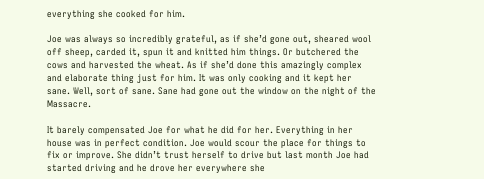everything she cooked for him.

Joe was always so incredibly grateful, as if she’d gone out, sheared wool off sheep, carded it, spun it and knitted him things. Or butchered the cows and harvested the wheat. As if she’d done this amazingly complex and elaborate thing just for him. It was only cooking and it kept her sane. Well, sort of sane. Sane had gone out the window on the night of the Massacre.

It barely compensated Joe for what he did for her. Everything in her house was in perfect condition. Joe would scour the place for things to fix or improve. She didn’t trust herself to drive but last month Joe had started driving and he drove her everywhere she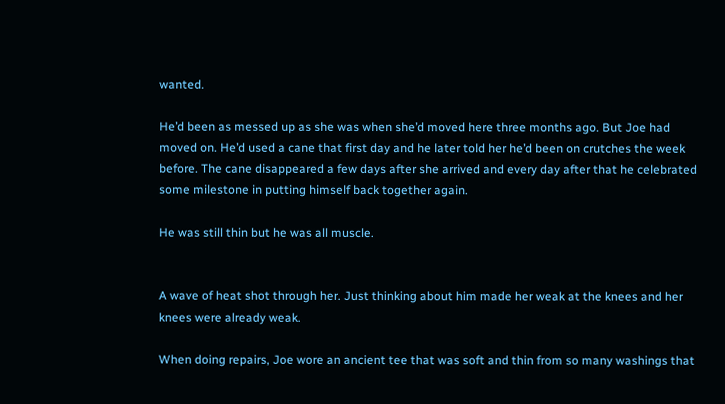wanted.

He’d been as messed up as she was when she’d moved here three months ago. But Joe had moved on. He’d used a cane that first day and he later told her he’d been on crutches the week before. The cane disappeared a few days after she arrived and every day after that he celebrated some milestone in putting himself back together again.

He was still thin but he was all muscle.


A wave of heat shot through her. Just thinking about him made her weak at the knees and her knees were already weak.

When doing repairs, Joe wore an ancient tee that was soft and thin from so many washings that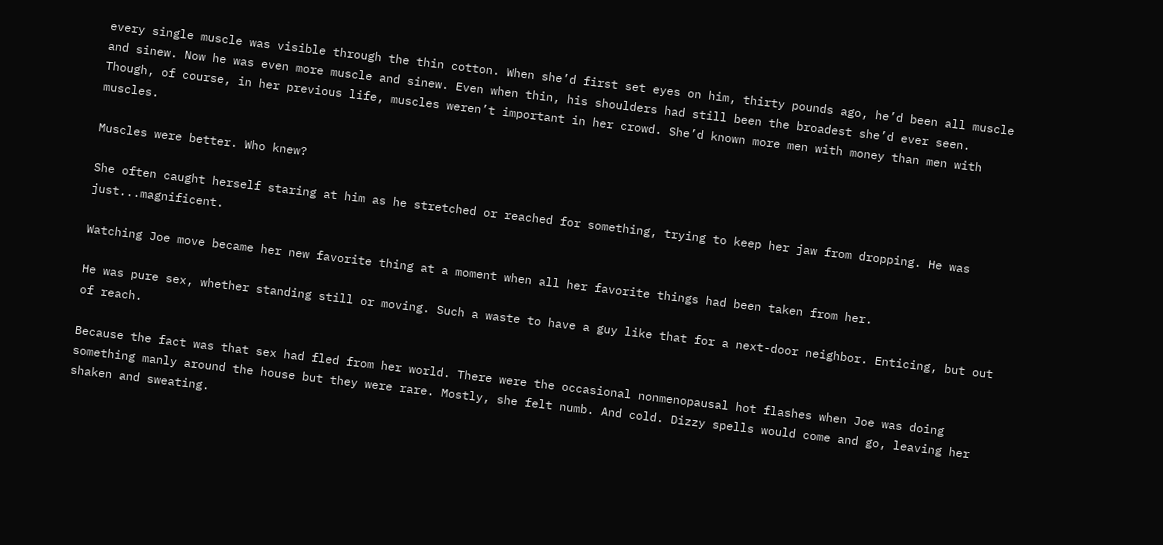every single muscle was visible through the thin cotton. When she’d first set eyes on him, thirty pounds ago, he’d been all muscle and sinew. Now he was even more muscle and sinew. Even when thin, his shoulders had still been the broadest she’d ever seen. Though, of course, in her previous life, muscles weren’t important in her crowd. She’d known more men with money than men with muscles.

Muscles were better. Who knew?

She often caught herself staring at him as he stretched or reached for something, trying to keep her jaw from dropping. He was just...magnificent.

Watching Joe move became her new favorite thing at a moment when all her favorite things had been taken from her.

He was pure sex, whether standing still or moving. Such a waste to have a guy like that for a next-door neighbor. Enticing, but out of reach.

Because the fact was that sex had fled from her world. There were the occasional nonmenopausal hot flashes when Joe was doing something manly around the house but they were rare. Mostly, she felt numb. And cold. Dizzy spells would come and go, leaving her shaken and sweating.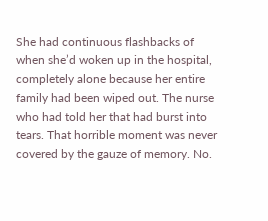She had continuous flashbacks of when she’d woken up in the hospital, completely alone because her entire family had been wiped out. The nurse who had told her that had burst into tears. That horrible moment was never covered by the gauze of memory. No.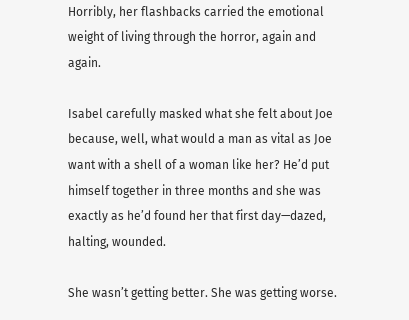Horribly, her flashbacks carried the emotional weight of living through the horror, again and again.

Isabel carefully masked what she felt about Joe because, well, what would a man as vital as Joe want with a shell of a woman like her? He’d put himself together in three months and she was exactly as he’d found her that first day—dazed, halting, wounded.

She wasn’t getting better. She was getting worse.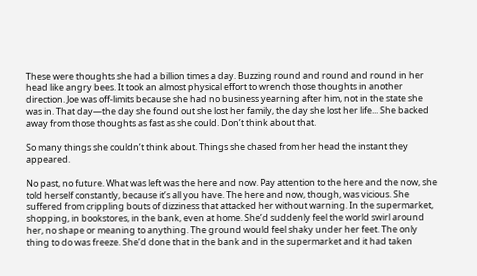These were thoughts she had a billion times a day. Buzzing round and round and round in her head like angry bees. It took an almost physical effort to wrench those thoughts in another direction. Joe was off-limits because she had no business yearning after him, not in the state she was in. That day—the day she found out she lost her family, the day she lost her life... She backed away from those thoughts as fast as she could. Don’t think about that.

So many things she couldn’t think about. Things she chased from her head the instant they appeared.

No past, no future. What was left was the here and now. Pay attention to the here and the now, she told herself constantly, because it’s all you have. The here and now, though, was vicious. She suffered from crippling bouts of dizziness that attacked her without warning. In the supermarket, shopping, in bookstores, in the bank, even at home. She’d suddenly feel the world swirl around her, no shape or meaning to anything. The ground would feel shaky under her feet. The only thing to do was freeze. She’d done that in the bank and in the supermarket and it had taken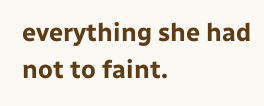everything she had not to faint.